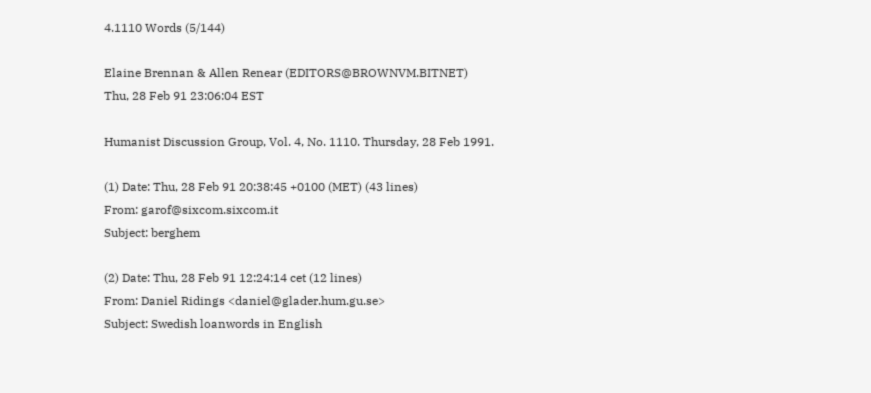4.1110 Words (5/144)

Elaine Brennan & Allen Renear (EDITORS@BROWNVM.BITNET)
Thu, 28 Feb 91 23:06:04 EST

Humanist Discussion Group, Vol. 4, No. 1110. Thursday, 28 Feb 1991.

(1) Date: Thu, 28 Feb 91 20:38:45 +0100 (MET) (43 lines)
From: garof@sixcom.sixcom.it
Subject: berghem

(2) Date: Thu, 28 Feb 91 12:24:14 cet (12 lines)
From: Daniel Ridings <daniel@glader.hum.gu.se>
Subject: Swedish loanwords in English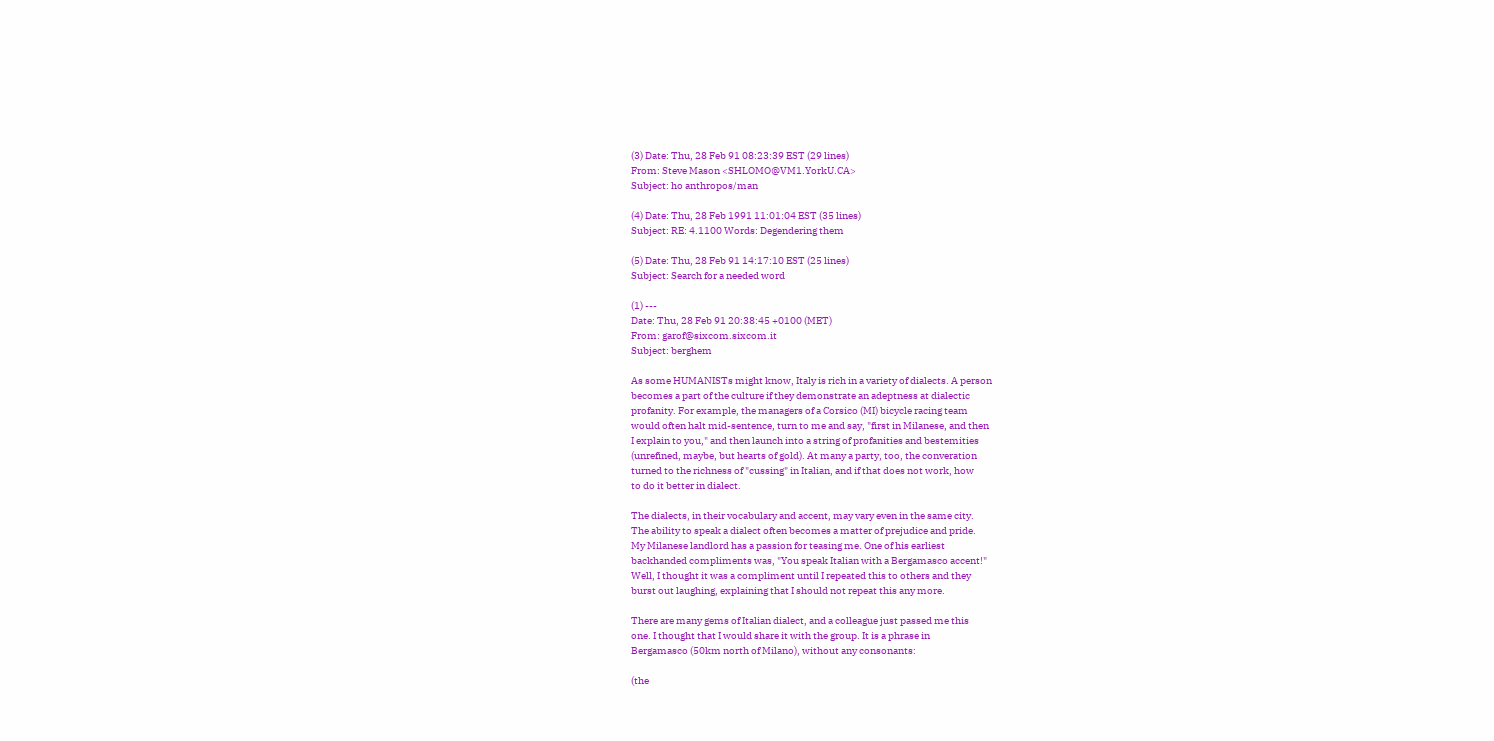(3) Date: Thu, 28 Feb 91 08:23:39 EST (29 lines)
From: Steve Mason <SHLOMO@VM1.YorkU.CA>
Subject: ho anthropos/man

(4) Date: Thu, 28 Feb 1991 11:01:04 EST (35 lines)
Subject: RE: 4.1100 Words: Degendering them

(5) Date: Thu, 28 Feb 91 14:17:10 EST (25 lines)
Subject: Search for a needed word

(1) ---
Date: Thu, 28 Feb 91 20:38:45 +0100 (MET)
From: garof@sixcom.sixcom.it
Subject: berghem

As some HUMANISTs might know, Italy is rich in a variety of dialects. A person
becomes a part of the culture if they demonstrate an adeptness at dialectic
profanity. For example, the managers of a Corsico (MI) bicycle racing team
would often halt mid-sentence, turn to me and say, "first in Milanese, and then
I explain to you," and then launch into a string of profanities and bestemities
(unrefined, maybe, but hearts of gold). At many a party, too, the converation
turned to the richness of "cussing" in Italian, and if that does not work, how
to do it better in dialect.

The dialects, in their vocabulary and accent, may vary even in the same city.
The ability to speak a dialect often becomes a matter of prejudice and pride.
My Milanese landlord has a passion for teasing me. One of his earliest
backhanded compliments was, "You speak Italian with a Bergamasco accent!"
Well, I thought it was a compliment until I repeated this to others and they
burst out laughing, explaining that I should not repeat this any more.

There are many gems of Italian dialect, and a colleague just passed me this
one. I thought that I would share it with the group. It is a phrase in
Bergamasco (50km north of Milano), without any consonants:

(the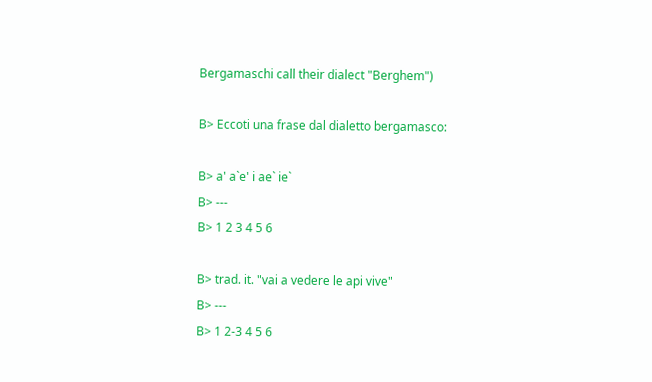Bergamaschi call their dialect "Berghem")

B> Eccoti una frase dal dialetto bergamasco:

B> a' a`e' i ae` ie`
B> ---
B> 1 2 3 4 5 6

B> trad. it. "vai a vedere le api vive"
B> ---
B> 1 2-3 4 5 6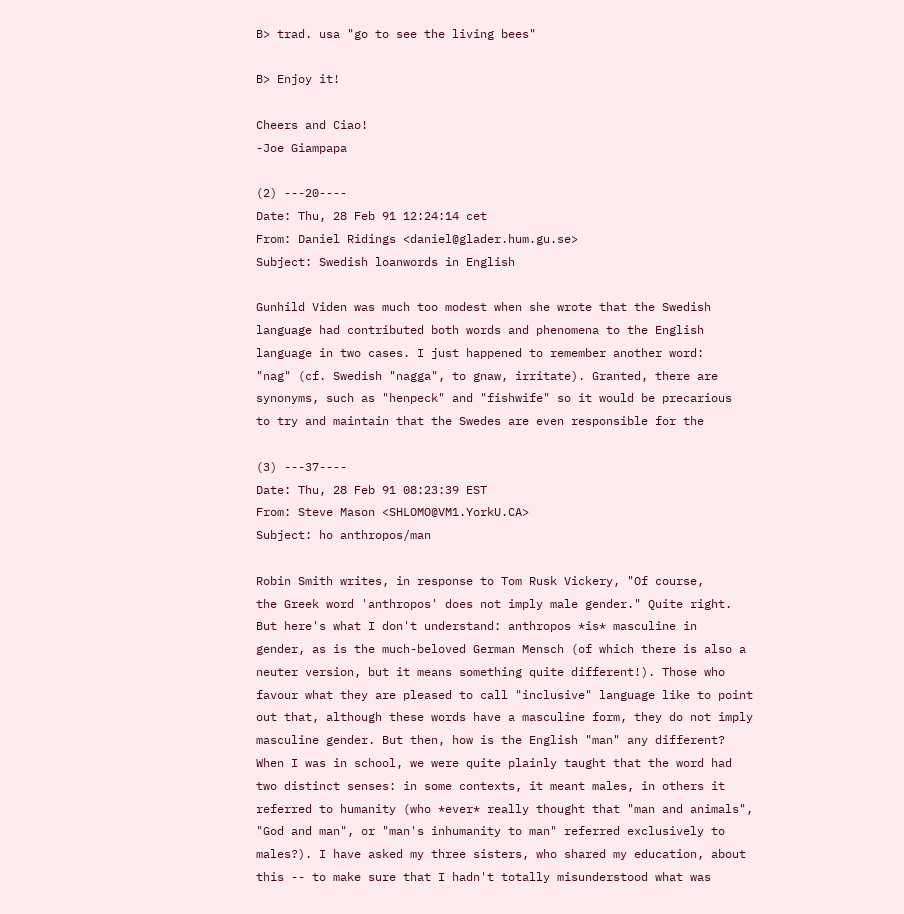B> trad. usa "go to see the living bees"

B> Enjoy it!

Cheers and Ciao!
-Joe Giampapa

(2) ---20----
Date: Thu, 28 Feb 91 12:24:14 cet
From: Daniel Ridings <daniel@glader.hum.gu.se>
Subject: Swedish loanwords in English

Gunhild Viden was much too modest when she wrote that the Swedish
language had contributed both words and phenomena to the English
language in two cases. I just happened to remember another word:
"nag" (cf. Swedish "nagga", to gnaw, irritate). Granted, there are
synonyms, such as "henpeck" and "fishwife" so it would be precarious
to try and maintain that the Swedes are even responsible for the

(3) ---37----
Date: Thu, 28 Feb 91 08:23:39 EST
From: Steve Mason <SHLOMO@VM1.YorkU.CA>
Subject: ho anthropos/man

Robin Smith writes, in response to Tom Rusk Vickery, "Of course,
the Greek word 'anthropos' does not imply male gender." Quite right.
But here's what I don't understand: anthropos *is* masculine in
gender, as is the much-beloved German Mensch (of which there is also a
neuter version, but it means something quite different!). Those who
favour what they are pleased to call "inclusive" language like to point
out that, although these words have a masculine form, they do not imply
masculine gender. But then, how is the English "man" any different?
When I was in school, we were quite plainly taught that the word had
two distinct senses: in some contexts, it meant males, in others it
referred to humanity (who *ever* really thought that "man and animals",
"God and man", or "man's inhumanity to man" referred exclusively to
males?). I have asked my three sisters, who shared my education, about
this -- to make sure that I hadn't totally misunderstood what was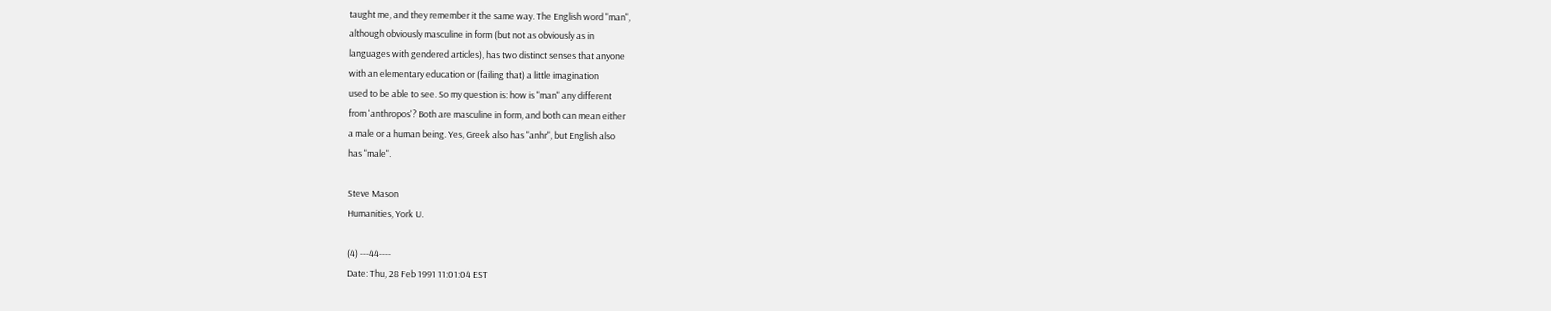taught me, and they remember it the same way. The English word "man",
although obviously masculine in form (but not as obviously as in
languages with gendered articles), has two distinct senses that anyone
with an elementary education or (failing that) a little imagination
used to be able to see. So my question is: how is "man" any different
from 'anthropos'? Both are masculine in form, and both can mean either
a male or a human being. Yes, Greek also has "anhr", but English also
has "male".

Steve Mason
Humanities, York U.

(4) ---44----
Date: Thu, 28 Feb 1991 11:01:04 EST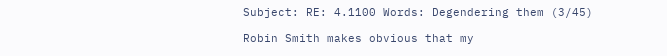Subject: RE: 4.1100 Words: Degendering them (3/45)

Robin Smith makes obvious that my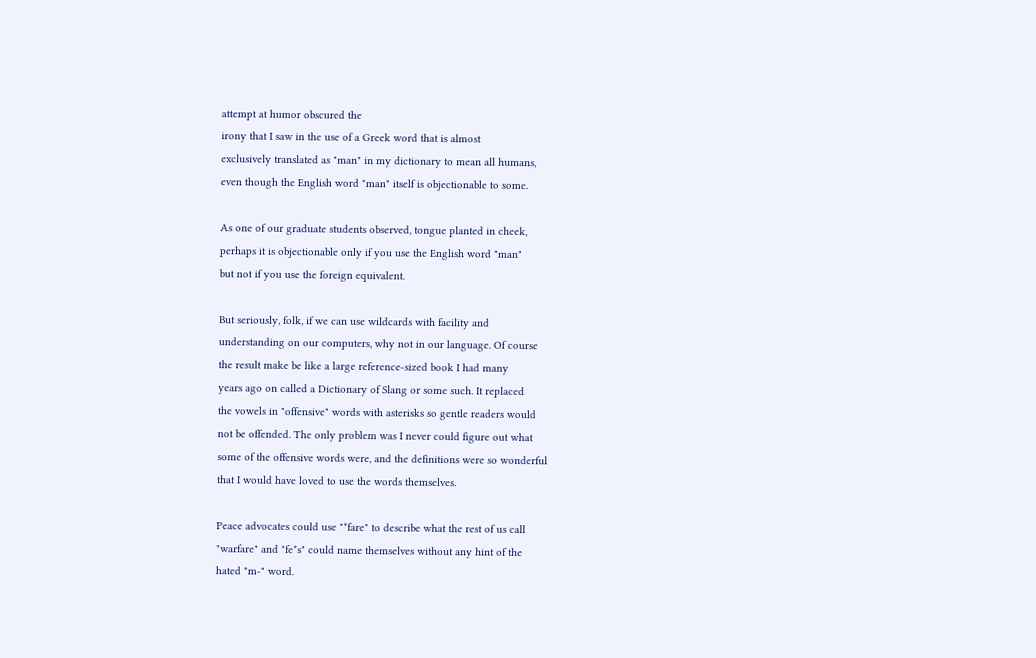attempt at humor obscured the
irony that I saw in the use of a Greek word that is almost
exclusively translated as "man" in my dictionary to mean all humans,
even though the English word "man" itself is objectionable to some.

As one of our graduate students observed, tongue planted in cheek,
perhaps it is objectionable only if you use the English word "man"
but not if you use the foreign equivalent.

But seriously, folk, if we can use wildcards with facility and
understanding on our computers, why not in our language. Of course
the result make be like a large reference-sized book I had many
years ago on called a Dictionary of Slang or some such. It replaced
the vowels in "offensive" words with asterisks so gentle readers would
not be offended. The only problem was I never could figure out what
some of the offensive words were, and the definitions were so wonderful
that I would have loved to use the words themselves.

Peace advocates could use "*fare" to describe what the rest of us call
"warfare" and "fe*s" could name themselves without any hint of the
hated "m-" word.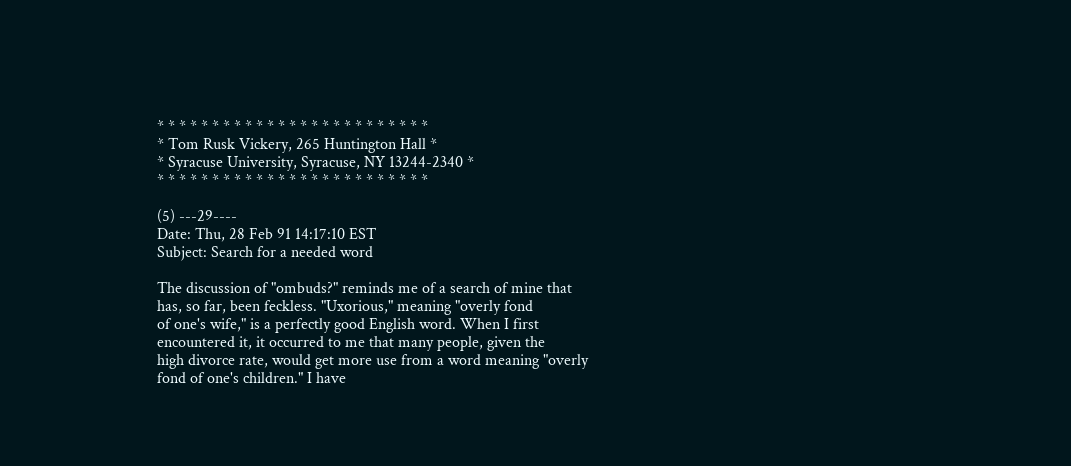* * * * * * * * * * * * * * * * * * * * * * * * *
* Tom Rusk Vickery, 265 Huntington Hall *
* Syracuse University, Syracuse, NY 13244-2340 *
* * * * * * * * * * * * * * * * * * * * * * * * *

(5) ---29----
Date: Thu, 28 Feb 91 14:17:10 EST
Subject: Search for a needed word

The discussion of "ombuds?" reminds me of a search of mine that
has, so far, been feckless. "Uxorious," meaning "overly fond
of one's wife," is a perfectly good English word. When I first
encountered it, it occurred to me that many people, given the
high divorce rate, would get more use from a word meaning "overly
fond of one's children." I have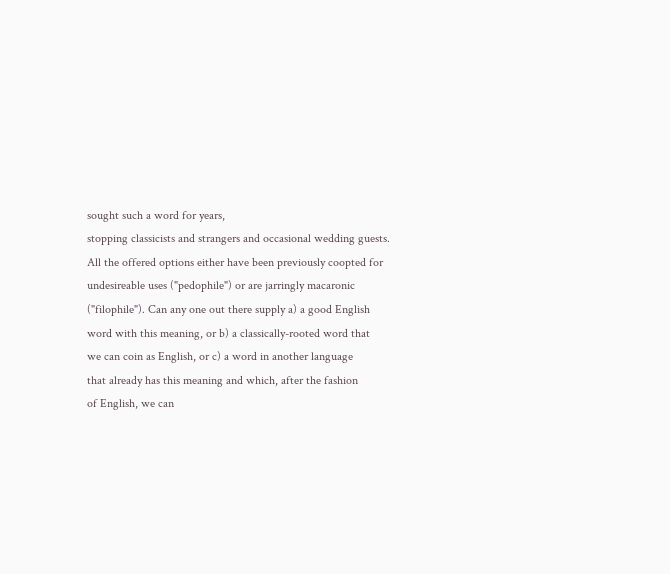sought such a word for years,
stopping classicists and strangers and occasional wedding guests.
All the offered options either have been previously coopted for
undesireable uses ("pedophile") or are jarringly macaronic
("filophile"). Can any one out there supply a) a good English
word with this meaning, or b) a classically-rooted word that
we can coin as English, or c) a word in another language
that already has this meaning and which, after the fashion
of English, we can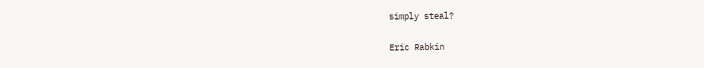simply steal?

Eric Rabkin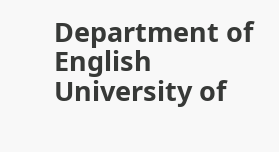Department of English
University of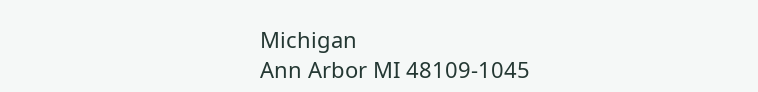Michigan
Ann Arbor MI 48109-1045